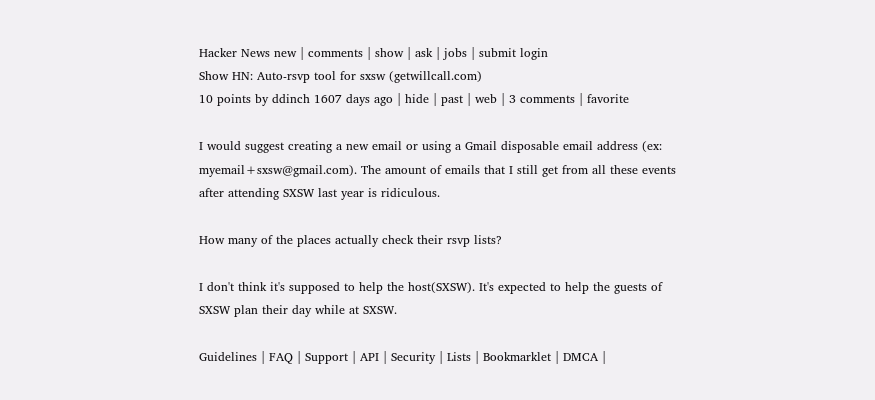Hacker News new | comments | show | ask | jobs | submit login
Show HN: Auto-rsvp tool for sxsw (getwillcall.com)
10 points by ddinch 1607 days ago | hide | past | web | 3 comments | favorite

I would suggest creating a new email or using a Gmail disposable email address (ex: myemail+sxsw@gmail.com). The amount of emails that I still get from all these events after attending SXSW last year is ridiculous.

How many of the places actually check their rsvp lists?

I don't think it's supposed to help the host(SXSW). It's expected to help the guests of SXSW plan their day while at SXSW.

Guidelines | FAQ | Support | API | Security | Lists | Bookmarklet | DMCA |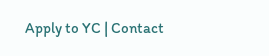Apply to YC | Contact